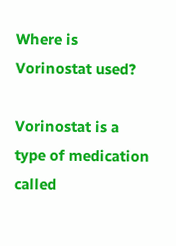Where is Vorinostat used?

Vorinostat is a type of medication called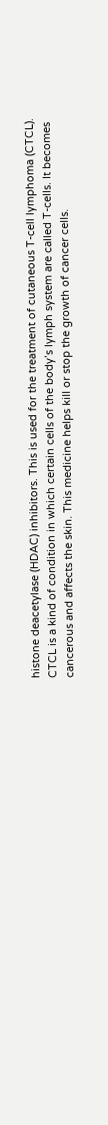histone deacetylase (HDAC) inhibitors. This is used for the treatment of cutaneous T-cell lymphoma (CTCL). CTCL is a kind of condition in which certain cells of the body’s lymph system are called T-cells. It becomes cancerous and affects the skin. This medicine helps kill or stop the growth of cancer cells.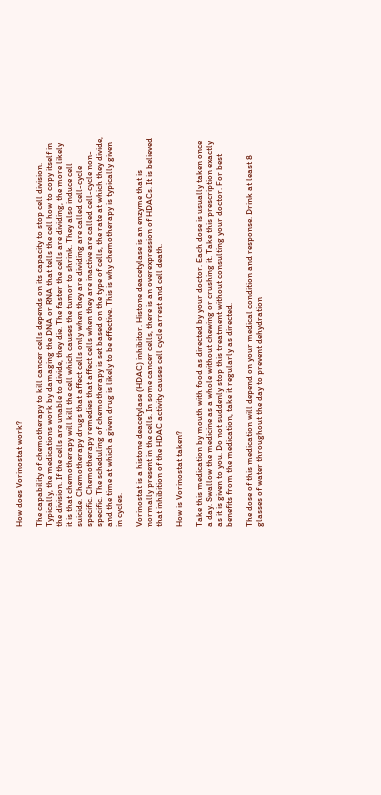How does Vorinostat work?

The capability of chemotherapy to kill cancer cells depends on its capacity to stop cell division. Typically, the medications work by damaging the DNA or RNA that tells the cell how to copy itself in the division. If the cells are unable to divide, they die. The faster the cells are dividing, the more likely it is that chemotherapy will kill the cell which causes the tumor to shrink. They also induce cell suicide. Chemotherapy drugs that affect cells only when they are dividing are called cell-cycle specific. Chemotherapy remedies that affect cells when they are inactive are called cell-cycle non-specific. The scheduling of chemotherapy is set based on the type of cells, the rate at which they divide, and the time at which a given drug is likely to be effective. This is why chemotherapy is typically given in cycles.

Vorinostat is a histone deacetylase (HDAC) inhibitor. Histone deacetylase is an enzyme that is normally present in the cells. In some cancer cells, there is an overexpression of HDACs. It is believed that inhibition of the HDAC activity causes cell cycle arrest and cell death.

How is Vorinostat taken?

Take this medication by mouth with food as directed by your doctor. Each dose is usually taken once a day. Swallow the medicine as a whole without chewing or crushing it. Take this prescription exactly as it is given to you. Do not suddenly stop this treatment without consulting your doctor. For best benefits from the medication, take it regularly as directed.

The dose of this medication will depend on your medical condition and response. Drink at least 8 glasses of water throughout the day to prevent dehydration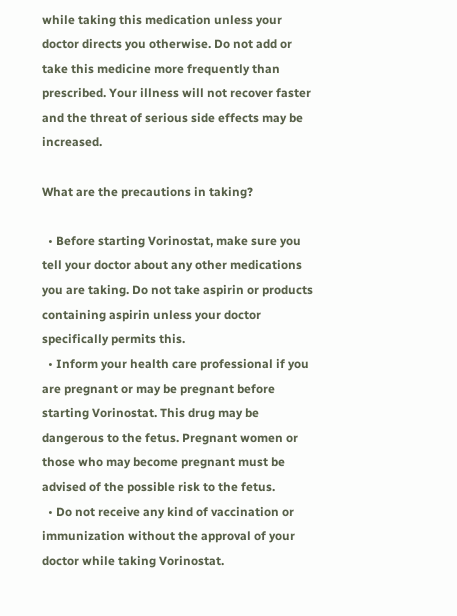while taking this medication unless your doctor directs you otherwise. Do not add or take this medicine more frequently than prescribed. Your illness will not recover faster and the threat of serious side effects may be increased.

What are the precautions in taking?

  • Before starting Vorinostat, make sure you tell your doctor about any other medications you are taking. Do not take aspirin or products containing aspirin unless your doctor specifically permits this.
  • Inform your health care professional if you are pregnant or may be pregnant before starting Vorinostat. This drug may be dangerous to the fetus. Pregnant women or those who may become pregnant must be advised of the possible risk to the fetus.
  • Do not receive any kind of vaccination or immunization without the approval of your doctor while taking Vorinostat.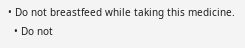• Do not breastfeed while taking this medicine.
  • Do not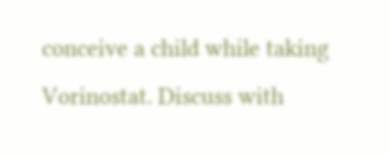conceive a child while taking Vorinostat. Discuss with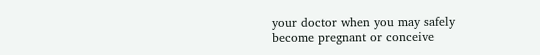your doctor when you may safely become pregnant or conceive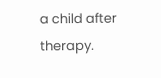a child after therapy.